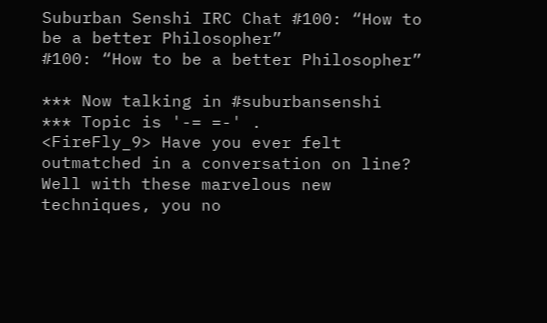Suburban Senshi IRC Chat #100: “How to be a better Philosopher”
#100: “How to be a better Philosopher”

*** Now talking in #suburbansenshi
*** Topic is '-= =-' .
<FireFly_9> Have you ever felt outmatched in a conversation on line? Well with these marvelous new techniques, you no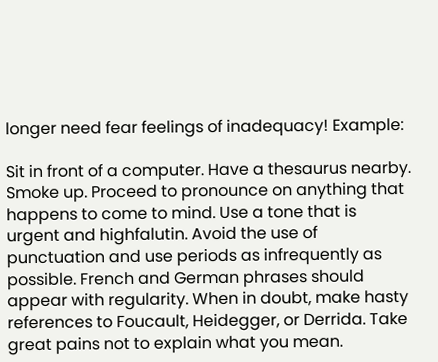longer need fear feelings of inadequacy! Example:

Sit in front of a computer. Have a thesaurus nearby. Smoke up. Proceed to pronounce on anything that happens to come to mind. Use a tone that is urgent and highfalutin. Avoid the use of punctuation and use periods as infrequently as possible. French and German phrases should appear with regularity. When in doubt, make hasty references to Foucault, Heidegger, or Derrida. Take great pains not to explain what you mean.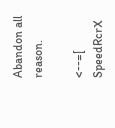Abandon all reason.

<--=[ SpeedRcrX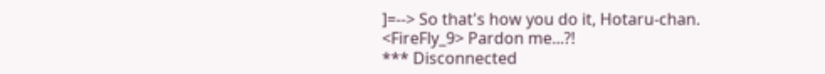]=--> So that's how you do it, Hotaru-chan.
<FireFly_9> Pardon me...?!
*** Disconnected